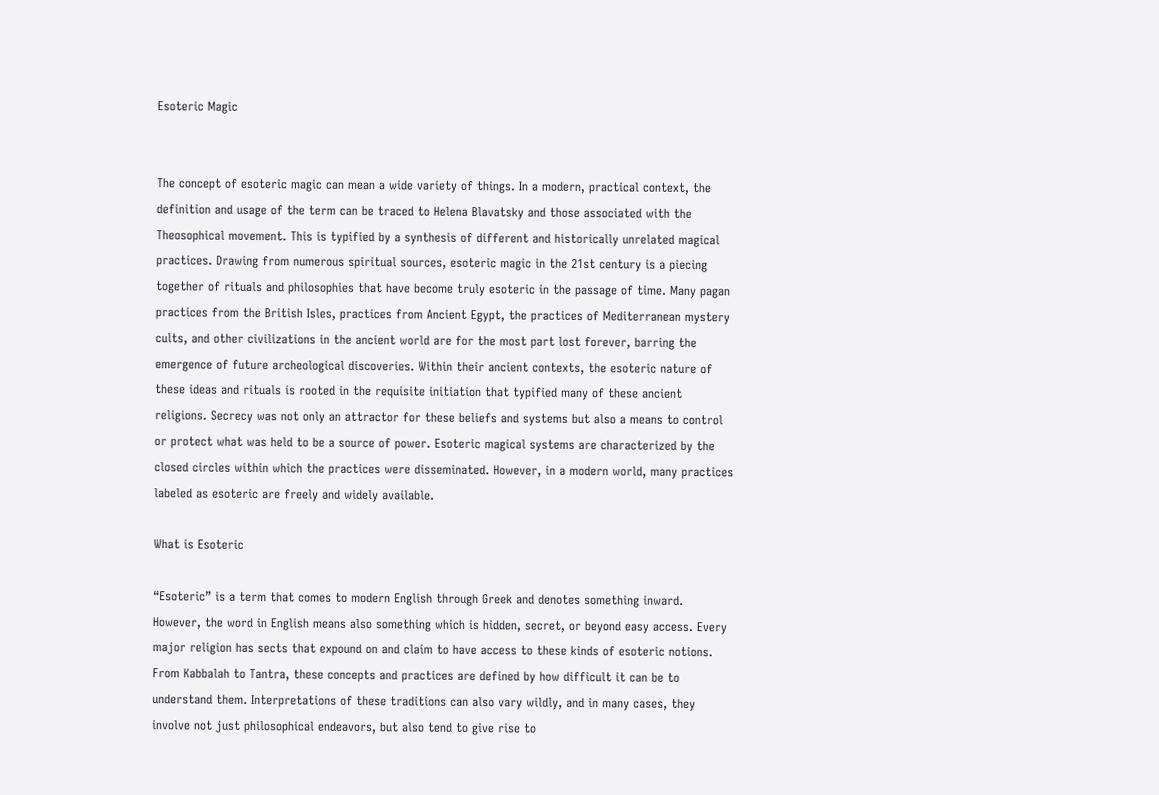Esoteric Magic


The concept of esoteric magic can mean a wide variety of things. In a modern, practical context, the definition and usage of the term can be traced to Helena Blavatsky and those associated with the Theosophical movement. This is typified by a synthesis of different and historically unrelated magical practices. Drawing from numerous spiritual sources, esoteric magic in the 21st century is a piecing together of rituals and philosophies that have become truly esoteric in the passage of time. Many pagan practices from the British Isles, practices from Ancient Egypt, the practices of Mediterranean mystery cults, and other civilizations in the ancient world are for the most part lost forever, barring the emergence of future archeological discoveries. Within their ancient contexts, the esoteric nature of these ideas and rituals is rooted in the requisite initiation that typified many of these ancient religions. Secrecy was not only an attractor for these beliefs and systems but also a means to control or protect what was held to be a source of power. Esoteric magical systems are characterized by the closed circles within which the practices were disseminated. However, in a modern world, many practices labeled as esoteric are freely and widely available.

What is Esoteric

“Esoteric” is a term that comes to modern English through Greek and denotes something inward. However, the word in English means also something which is hidden, secret, or beyond easy access. Every major religion has sects that expound on and claim to have access to these kinds of esoteric notions. From Kabbalah to Tantra, these concepts and practices are defined by how difficult it can be to understand them. Interpretations of these traditions can also vary wildly, and in many cases, they involve not just philosophical endeavors, but also tend to give rise to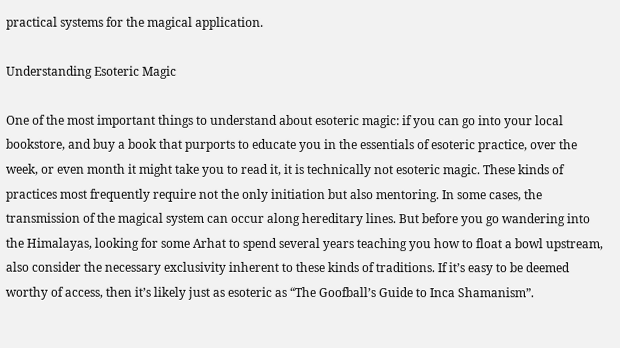practical systems for the magical application.

Understanding Esoteric Magic

One of the most important things to understand about esoteric magic: if you can go into your local bookstore, and buy a book that purports to educate you in the essentials of esoteric practice, over the week, or even month it might take you to read it, it is technically not esoteric magic. These kinds of practices most frequently require not the only initiation but also mentoring. In some cases, the transmission of the magical system can occur along hereditary lines. But before you go wandering into the Himalayas, looking for some Arhat to spend several years teaching you how to float a bowl upstream, also consider the necessary exclusivity inherent to these kinds of traditions. If it’s easy to be deemed worthy of access, then it’s likely just as esoteric as “The Goofball’s Guide to Inca Shamanism”.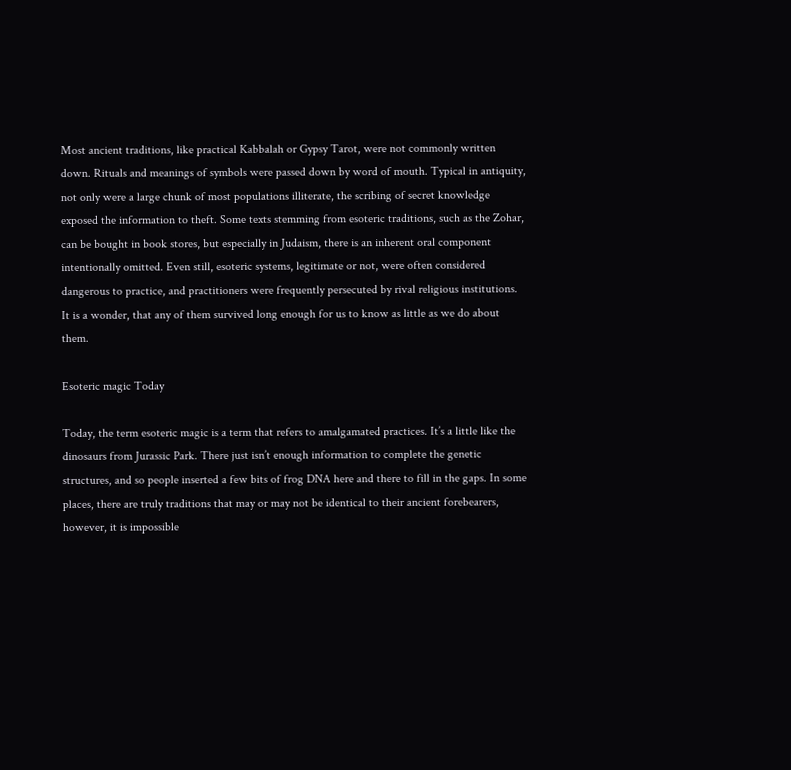Most ancient traditions, like practical Kabbalah or Gypsy Tarot, were not commonly written down. Rituals and meanings of symbols were passed down by word of mouth. Typical in antiquity, not only were a large chunk of most populations illiterate, the scribing of secret knowledge exposed the information to theft. Some texts stemming from esoteric traditions, such as the Zohar, can be bought in book stores, but especially in Judaism, there is an inherent oral component intentionally omitted. Even still, esoteric systems, legitimate or not, were often considered dangerous to practice, and practitioners were frequently persecuted by rival religious institutions. It is a wonder, that any of them survived long enough for us to know as little as we do about them.

Esoteric magic Today

Today, the term esoteric magic is a term that refers to amalgamated practices. It’s a little like the dinosaurs from Jurassic Park. There just isn’t enough information to complete the genetic structures, and so people inserted a few bits of frog DNA here and there to fill in the gaps. In some places, there are truly traditions that may or may not be identical to their ancient forebearers, however, it is impossible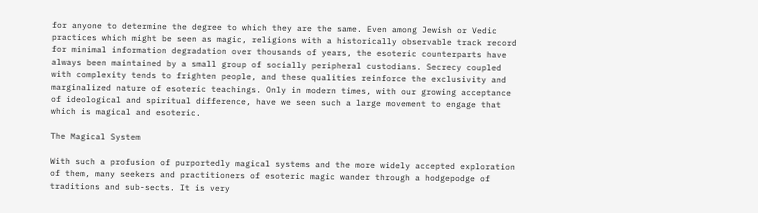for anyone to determine the degree to which they are the same. Even among Jewish or Vedic practices which might be seen as magic, religions with a historically observable track record for minimal information degradation over thousands of years, the esoteric counterparts have always been maintained by a small group of socially peripheral custodians. Secrecy coupled with complexity tends to frighten people, and these qualities reinforce the exclusivity and marginalized nature of esoteric teachings. Only in modern times, with our growing acceptance of ideological and spiritual difference, have we seen such a large movement to engage that which is magical and esoteric.

The Magical System

With such a profusion of purportedly magical systems and the more widely accepted exploration of them, many seekers and practitioners of esoteric magic wander through a hodgepodge of traditions and sub-sects. It is very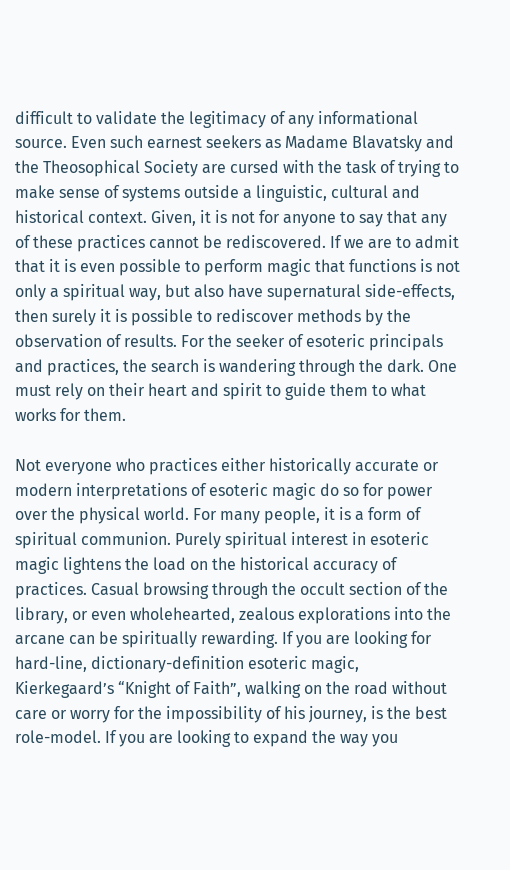difficult to validate the legitimacy of any informational source. Even such earnest seekers as Madame Blavatsky and the Theosophical Society are cursed with the task of trying to make sense of systems outside a linguistic, cultural and historical context. Given, it is not for anyone to say that any of these practices cannot be rediscovered. If we are to admit that it is even possible to perform magic that functions is not only a spiritual way, but also have supernatural side-effects, then surely it is possible to rediscover methods by the observation of results. For the seeker of esoteric principals and practices, the search is wandering through the dark. One must rely on their heart and spirit to guide them to what works for them.

Not everyone who practices either historically accurate or modern interpretations of esoteric magic do so for power over the physical world. For many people, it is a form of spiritual communion. Purely spiritual interest in esoteric magic lightens the load on the historical accuracy of practices. Casual browsing through the occult section of the library, or even wholehearted, zealous explorations into the arcane can be spiritually rewarding. If you are looking for hard-line, dictionary-definition esoteric magic, Kierkegaard’s “Knight of Faith”, walking on the road without care or worry for the impossibility of his journey, is the best role-model. If you are looking to expand the way you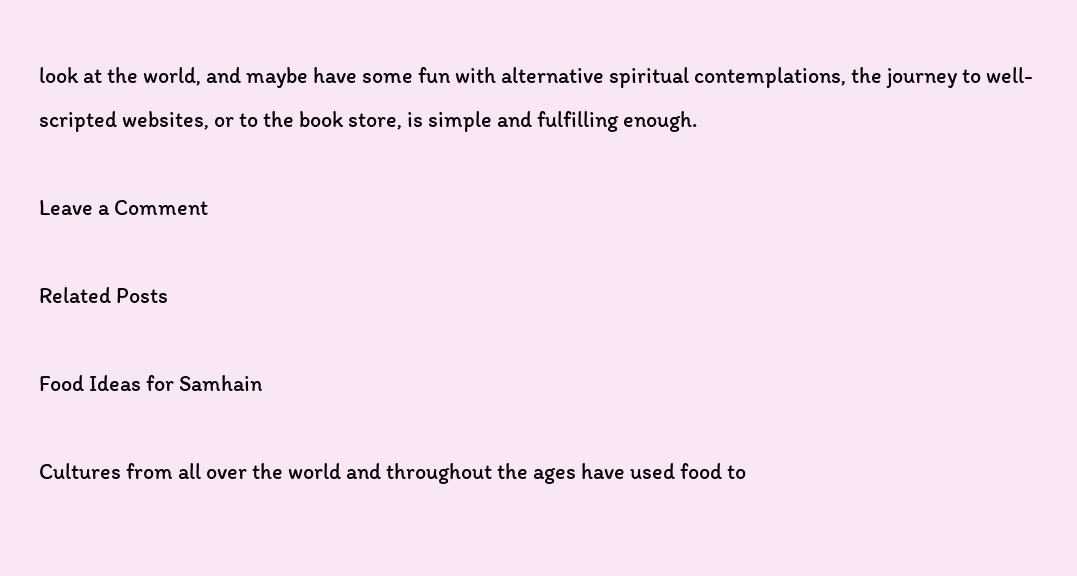look at the world, and maybe have some fun with alternative spiritual contemplations, the journey to well-scripted websites, or to the book store, is simple and fulfilling enough.

Leave a Comment

Related Posts

Food Ideas for Samhain

Cultures from all over the world and throughout the ages have used food to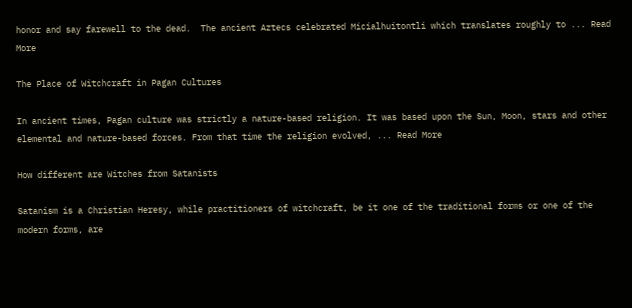honor and say farewell to the dead.  The ancient Aztecs celebrated Micialhuitontli which translates roughly to ... Read More

The Place of Witchcraft in Pagan Cultures

In ancient times, Pagan culture was strictly a nature-based religion. It was based upon the Sun, Moon, stars and other elemental and nature-based forces. From that time the religion evolved, ... Read More

How different are Witches from Satanists

Satanism is a Christian Heresy, while practitioners of witchcraft, be it one of the traditional forms or one of the modern forms, are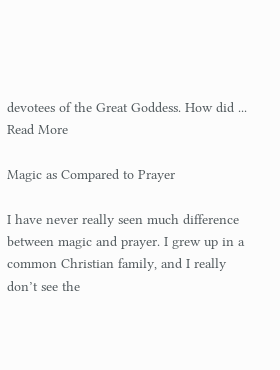devotees of the Great Goddess. How did ... Read More

Magic as Compared to Prayer

I have never really seen much difference between magic and prayer. I grew up in a common Christian family, and I really don’t see the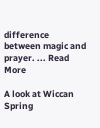difference between magic and prayer. ... Read More

A look at Wiccan Spring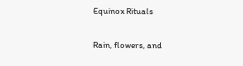Equinox Rituals

Rain, flowers, and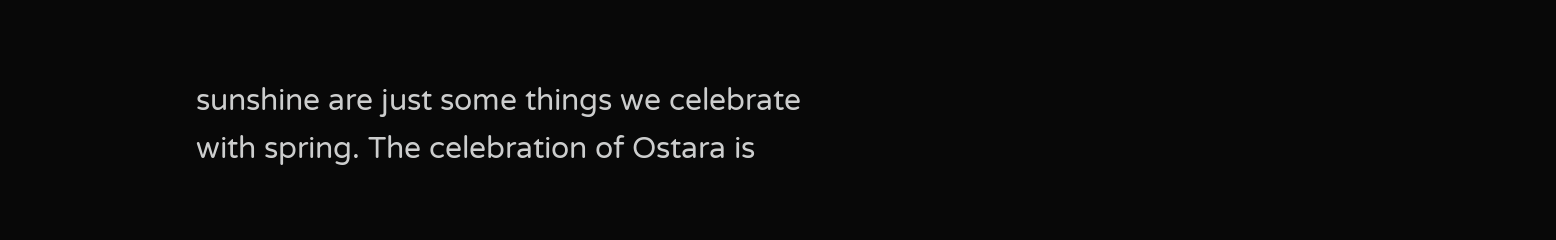sunshine are just some things we celebrate with spring. The celebration of Ostara is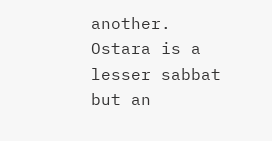another. Ostara is a lesser sabbat but an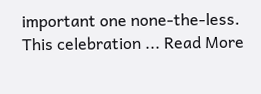important one none-the-less. This celebration ... Read More